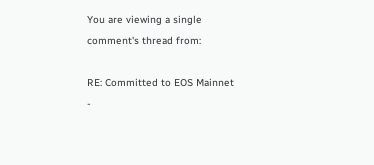You are viewing a single comment's thread from:

RE: Committed to EOS Mainnet -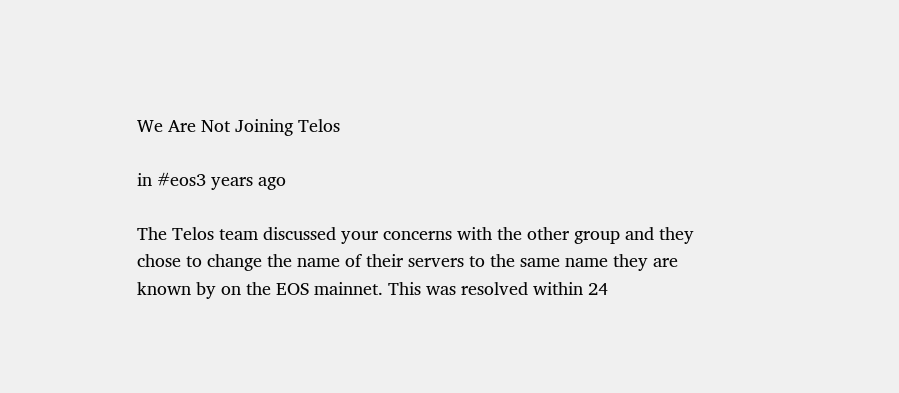We Are Not Joining Telos

in #eos3 years ago

The Telos team discussed your concerns with the other group and they chose to change the name of their servers to the same name they are known by on the EOS mainnet. This was resolved within 24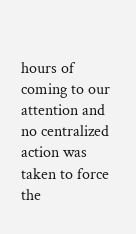hours of coming to our attention and no centralized action was taken to force the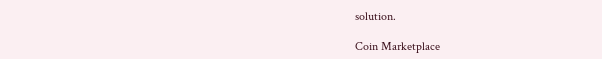solution.

Coin Marketplace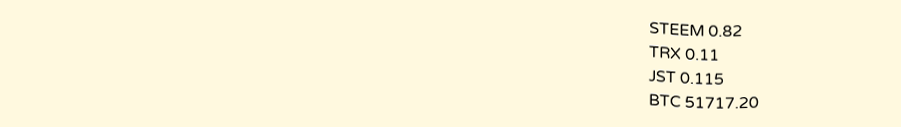STEEM 0.82
TRX 0.11
JST 0.115
BTC 51717.20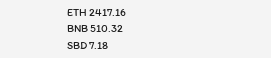ETH 2417.16
BNB 510.32
SBD 7.18